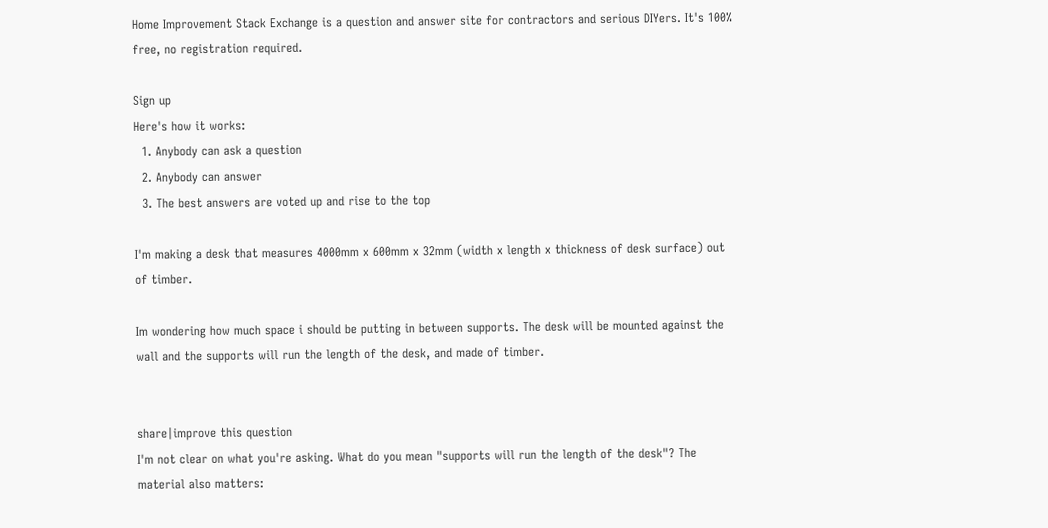Home Improvement Stack Exchange is a question and answer site for contractors and serious DIYers. It's 100% free, no registration required.

Sign up
Here's how it works:
  1. Anybody can ask a question
  2. Anybody can answer
  3. The best answers are voted up and rise to the top

I'm making a desk that measures 4000mm x 600mm x 32mm (width x length x thickness of desk surface) out of timber.

Im wondering how much space i should be putting in between supports. The desk will be mounted against the wall and the supports will run the length of the desk, and made of timber.


share|improve this question
I'm not clear on what you're asking. What do you mean "supports will run the length of the desk"? The material also matters: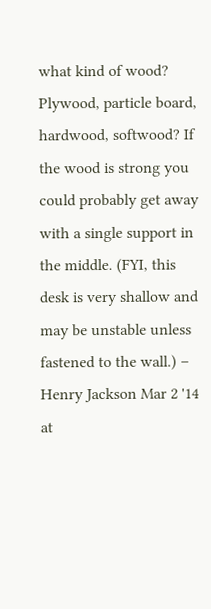what kind of wood? Plywood, particle board, hardwood, softwood? If the wood is strong you could probably get away with a single support in the middle. (FYI, this desk is very shallow and may be unstable unless fastened to the wall.) – Henry Jackson Mar 2 '14 at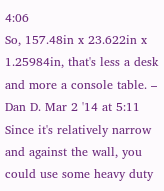4:06
So, 157.48in x 23.622in x 1.25984in, that's less a desk and more a console table. – Dan D. Mar 2 '14 at 5:11
Since it's relatively narrow and against the wall, you could use some heavy duty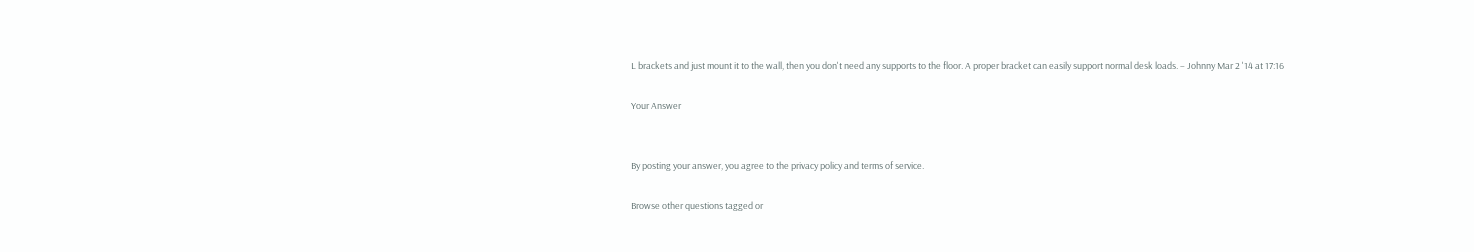L brackets and just mount it to the wall, then you don't need any supports to the floor. A proper bracket can easily support normal desk loads. – Johnny Mar 2 '14 at 17:16

Your Answer


By posting your answer, you agree to the privacy policy and terms of service.

Browse other questions tagged or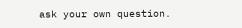ask your own question.